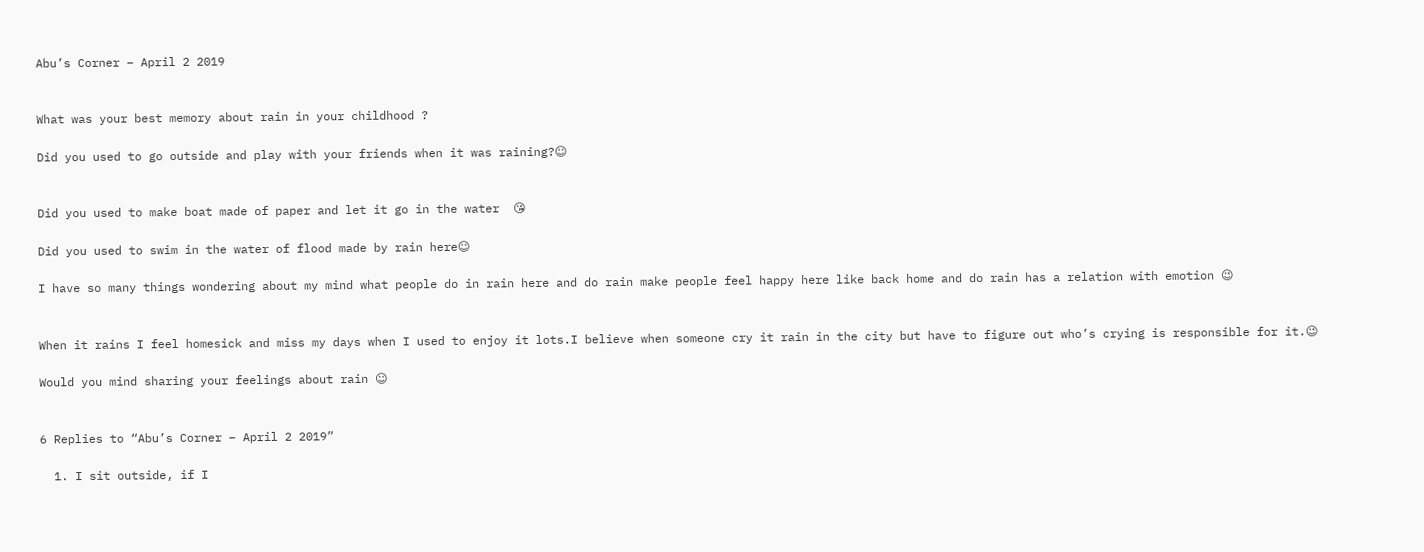Abu’s Corner – April 2 2019


What was your best memory about rain in your childhood ?

Did you used to go outside and play with your friends when it was raining?☺


Did you used to make boat made of paper and let it go in the water  😘

Did you used to swim in the water of flood made by rain here☺

I have so many things wondering about my mind what people do in rain here and do rain make people feel happy here like back home and do rain has a relation with emotion 😉


When it rains I feel homesick and miss my days when I used to enjoy it lots.I believe when someone cry it rain in the city but have to figure out who’s crying is responsible for it.😉

Would you mind sharing your feelings about rain ☺


6 Replies to “Abu’s Corner – April 2 2019”

  1. I sit outside, if I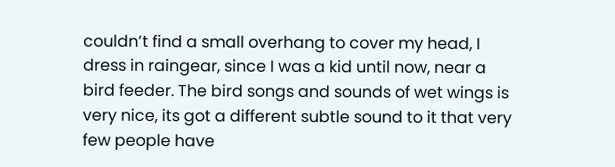couldn’t find a small overhang to cover my head, I dress in raingear, since I was a kid until now, near a bird feeder. The bird songs and sounds of wet wings is very nice, its got a different subtle sound to it that very few people have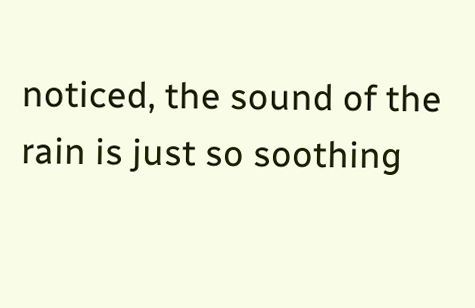noticed, the sound of the rain is just so soothing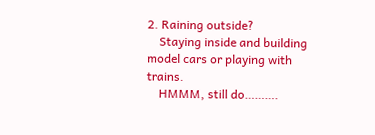2. Raining outside?
    Staying inside and building model cars or playing with trains.
    HMMM, still do……….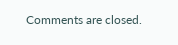Comments are closed.